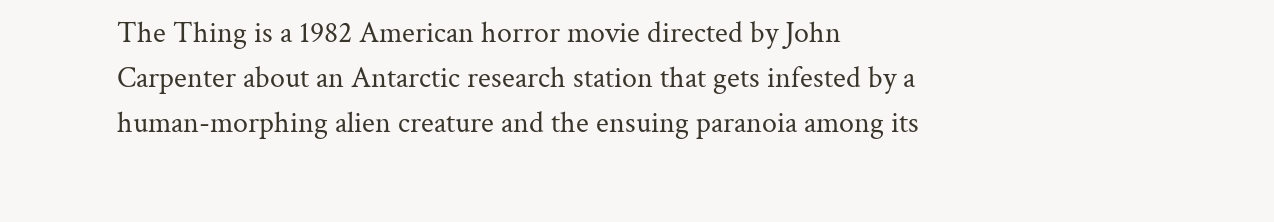The Thing is a 1982 American horror movie directed by John Carpenter about an Antarctic research station that gets infested by a human-morphing alien creature and the ensuing paranoia among its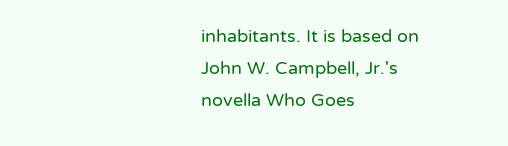inhabitants. It is based on John W. Campbell, Jr.'s novella Who Goes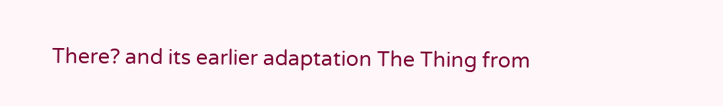There? and its earlier adaptation The Thing from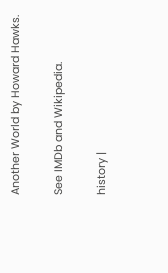Another World by Howard Hawks.

See IMDb and Wikipedia.

history |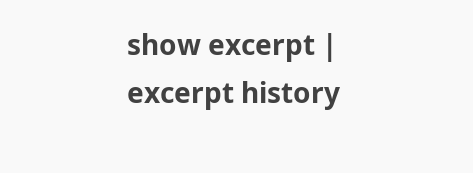show excerpt | excerpt history